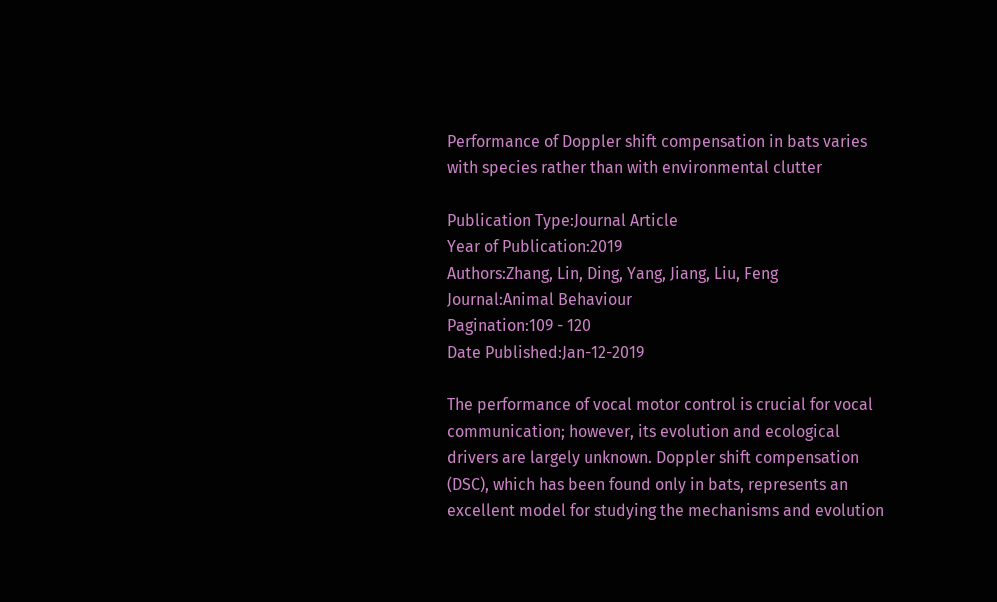Performance of Doppler shift compensation in bats varies with species rather than with environmental clutter

Publication Type:Journal Article
Year of Publication:2019
Authors:Zhang, Lin, Ding, Yang, Jiang, Liu, Feng
Journal:Animal Behaviour
Pagination:109 - 120
Date Published:Jan-12-2019

The performance of vocal motor control is crucial for vocal communication; however, its evolution and ecological drivers are largely unknown. Doppler shift compensation (DSC), which has been found only in bats, represents an excellent model for studying the mechanisms and evolution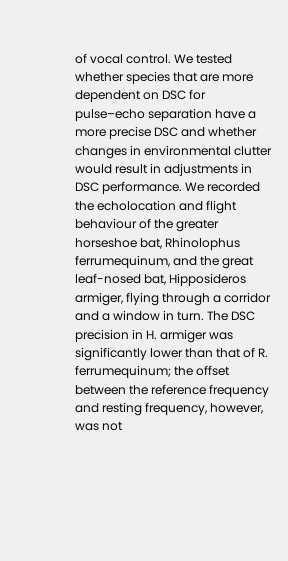of vocal control. We tested whether species that are more dependent on DSC for pulse–echo separation have a more precise DSC and whether changes in environmental clutter would result in adjustments in DSC performance. We recorded the echolocation and flight behaviour of the greater horseshoe bat, Rhinolophus ferrumequinum, and the great leaf-nosed bat, Hipposideros armiger, flying through a corridor and a window in turn. The DSC precision in H. armiger was significantly lower than that of R. ferrumequinum; the offset between the reference frequency and resting frequency, however, was not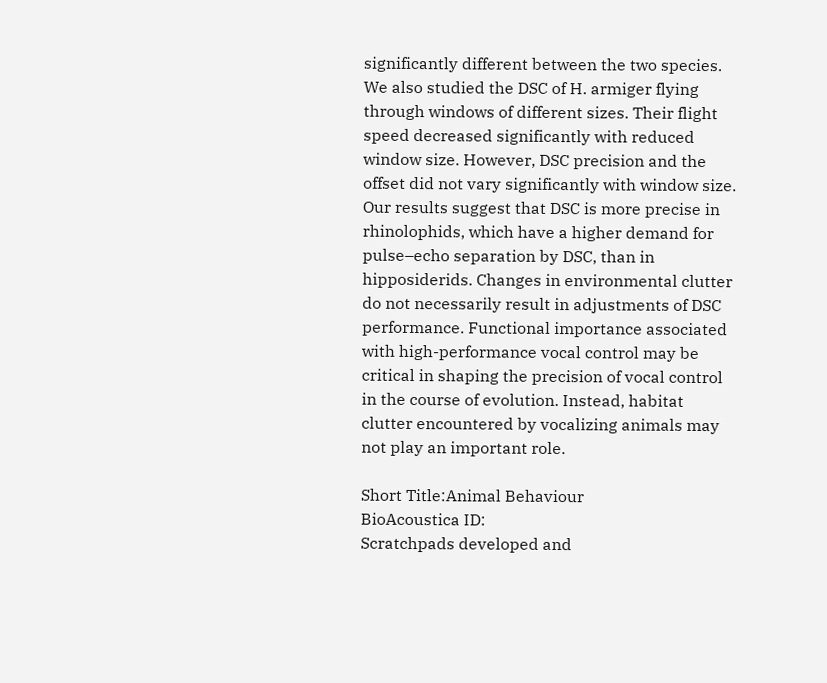significantly different between the two species. We also studied the DSC of H. armiger flying through windows of different sizes. Their flight speed decreased significantly with reduced window size. However, DSC precision and the offset did not vary significantly with window size. Our results suggest that DSC is more precise in rhinolophids, which have a higher demand for pulse–echo separation by DSC, than in hipposiderids. Changes in environmental clutter do not necessarily result in adjustments of DSC performance. Functional importance associated with high-performance vocal control may be critical in shaping the precision of vocal control in the course of evolution. Instead, habitat clutter encountered by vocalizing animals may not play an important role.

Short Title:Animal Behaviour
BioAcoustica ID:
Scratchpads developed and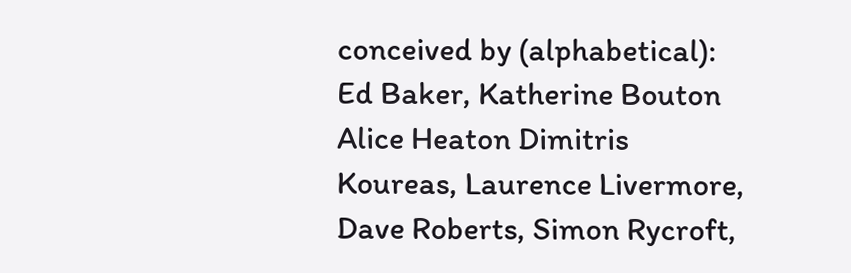conceived by (alphabetical): Ed Baker, Katherine Bouton Alice Heaton Dimitris Koureas, Laurence Livermore, Dave Roberts, Simon Rycroft,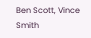Ben Scott, Vince Smith